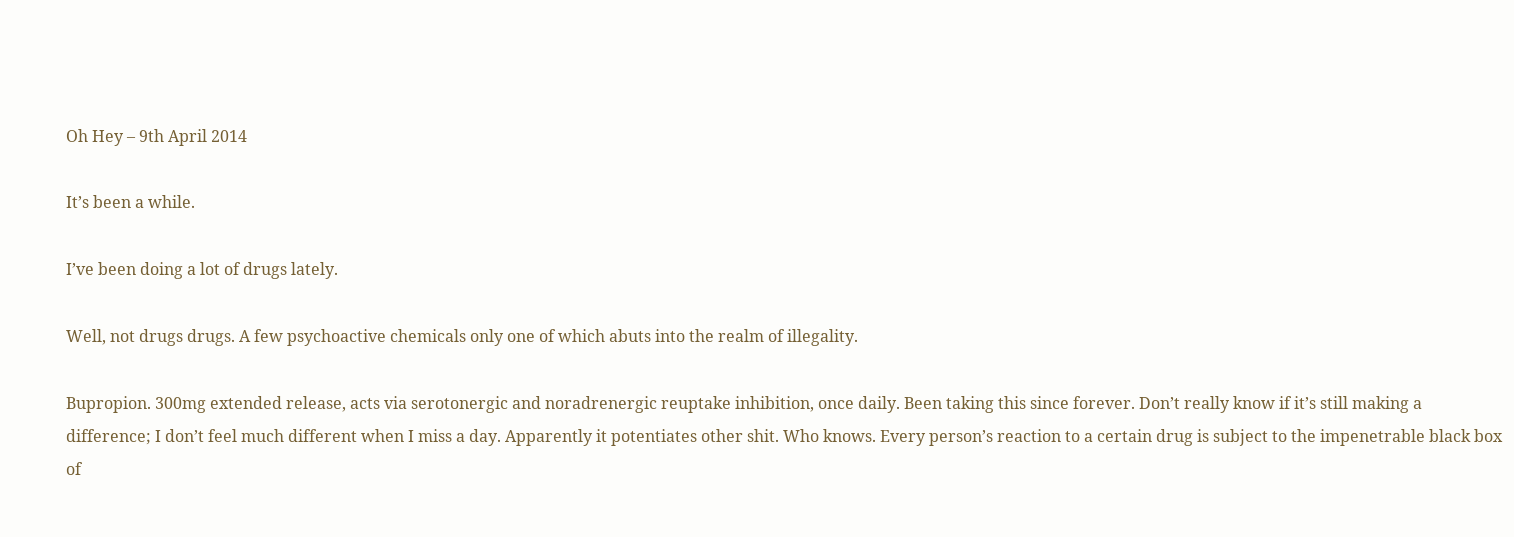Oh Hey – 9th April 2014

It’s been a while.

I’ve been doing a lot of drugs lately.

Well, not drugs drugs. A few psychoactive chemicals only one of which abuts into the realm of illegality.

Bupropion. 300mg extended release, acts via serotonergic and noradrenergic reuptake inhibition, once daily. Been taking this since forever. Don’t really know if it’s still making a difference; I don’t feel much different when I miss a day. Apparently it potentiates other shit. Who knows. Every person’s reaction to a certain drug is subject to the impenetrable black box of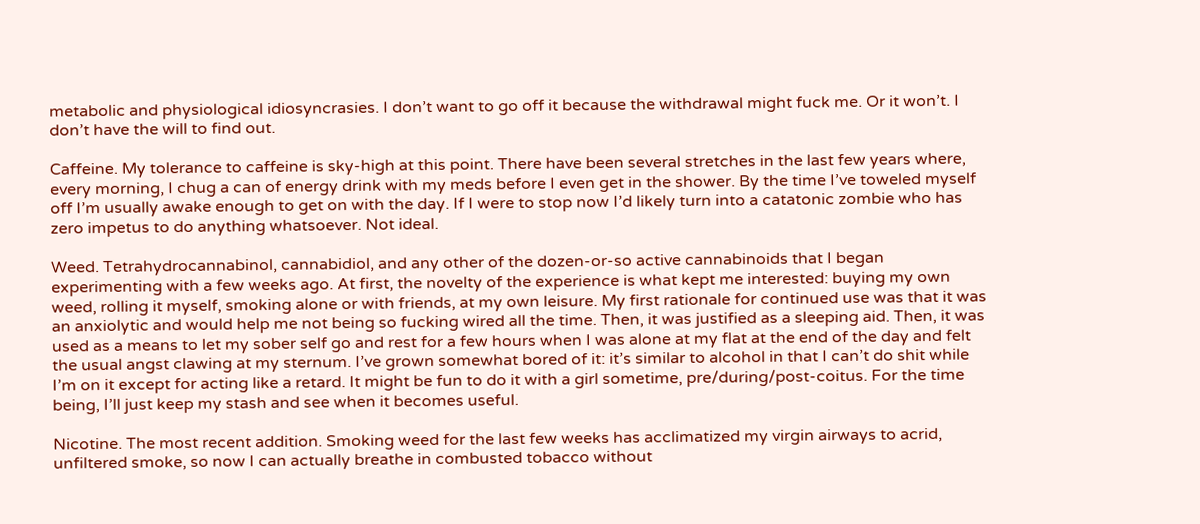metabolic and physiological idiosyncrasies. I don’t want to go off it because the withdrawal might fuck me. Or it won’t. I don’t have the will to find out.

Caffeine. My tolerance to caffeine is sky-high at this point. There have been several stretches in the last few years where, every morning, I chug a can of energy drink with my meds before I even get in the shower. By the time I’ve toweled myself off I’m usually awake enough to get on with the day. If I were to stop now I’d likely turn into a catatonic zombie who has zero impetus to do anything whatsoever. Not ideal.

Weed. Tetrahydrocannabinol, cannabidiol, and any other of the dozen-or-so active cannabinoids that I began experimenting with a few weeks ago. At first, the novelty of the experience is what kept me interested: buying my own weed, rolling it myself, smoking alone or with friends, at my own leisure. My first rationale for continued use was that it was an anxiolytic and would help me not being so fucking wired all the time. Then, it was justified as a sleeping aid. Then, it was used as a means to let my sober self go and rest for a few hours when I was alone at my flat at the end of the day and felt the usual angst clawing at my sternum. I’ve grown somewhat bored of it: it’s similar to alcohol in that I can’t do shit while I’m on it except for acting like a retard. It might be fun to do it with a girl sometime, pre/during/post-coitus. For the time being, I’ll just keep my stash and see when it becomes useful.

Nicotine. The most recent addition. Smoking weed for the last few weeks has acclimatized my virgin airways to acrid, unfiltered smoke, so now I can actually breathe in combusted tobacco without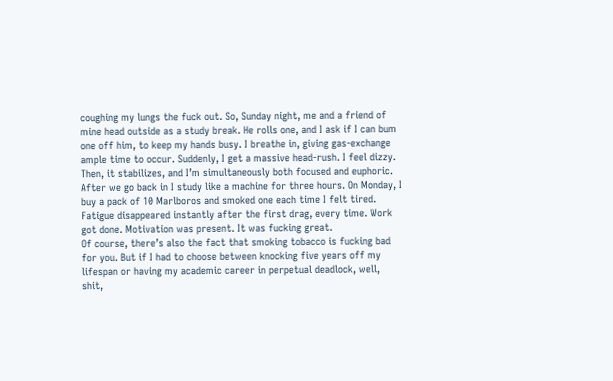coughing my lungs the fuck out. So, Sunday night, me and a friend of mine head outside as a study break. He rolls one, and I ask if I can bum one off him, to keep my hands busy. I breathe in, giving gas-exchange ample time to occur. Suddenly, I get a massive head-rush. I feel dizzy. Then, it stabilizes, and I’m simultaneously both focused and euphoric. After we go back in I study like a machine for three hours. On Monday, I buy a pack of 10 Marlboros and smoked one each time I felt tired. Fatigue disappeared instantly after the first drag, every time. Work got done. Motivation was present. It was fucking great.
Of course, there’s also the fact that smoking tobacco is fucking bad for you. But if I had to choose between knocking five years off my lifespan or having my academic career in perpetual deadlock, well, shit,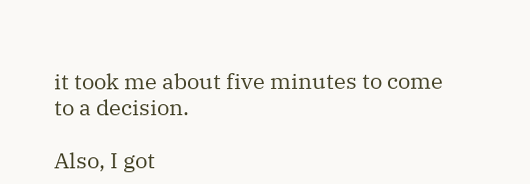it took me about five minutes to come to a decision.

Also, I got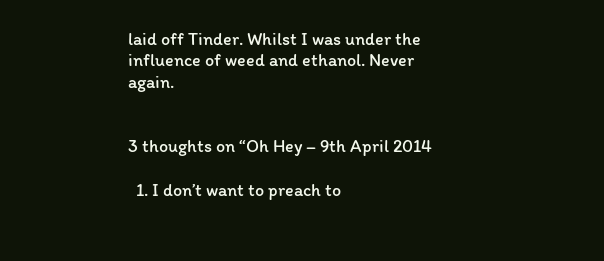laid off Tinder. Whilst I was under the influence of weed and ethanol. Never again.


3 thoughts on “Oh Hey – 9th April 2014

  1. I don’t want to preach to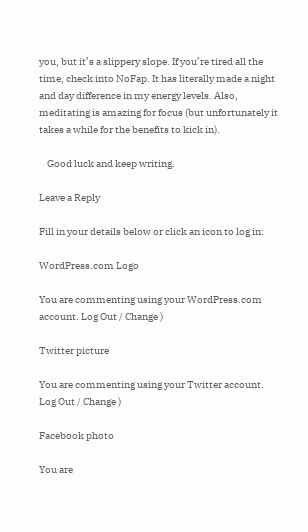you, but it’s a slippery slope. If you’re tired all the time, check into NoFap. It has literally made a night and day difference in my energy levels. Also, meditating is amazing for focus (but unfortunately it takes a while for the benefits to kick in).

    Good luck and keep writing.

Leave a Reply

Fill in your details below or click an icon to log in:

WordPress.com Logo

You are commenting using your WordPress.com account. Log Out / Change )

Twitter picture

You are commenting using your Twitter account. Log Out / Change )

Facebook photo

You are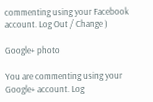commenting using your Facebook account. Log Out / Change )

Google+ photo

You are commenting using your Google+ account. Log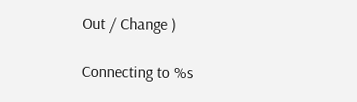Out / Change )

Connecting to %s